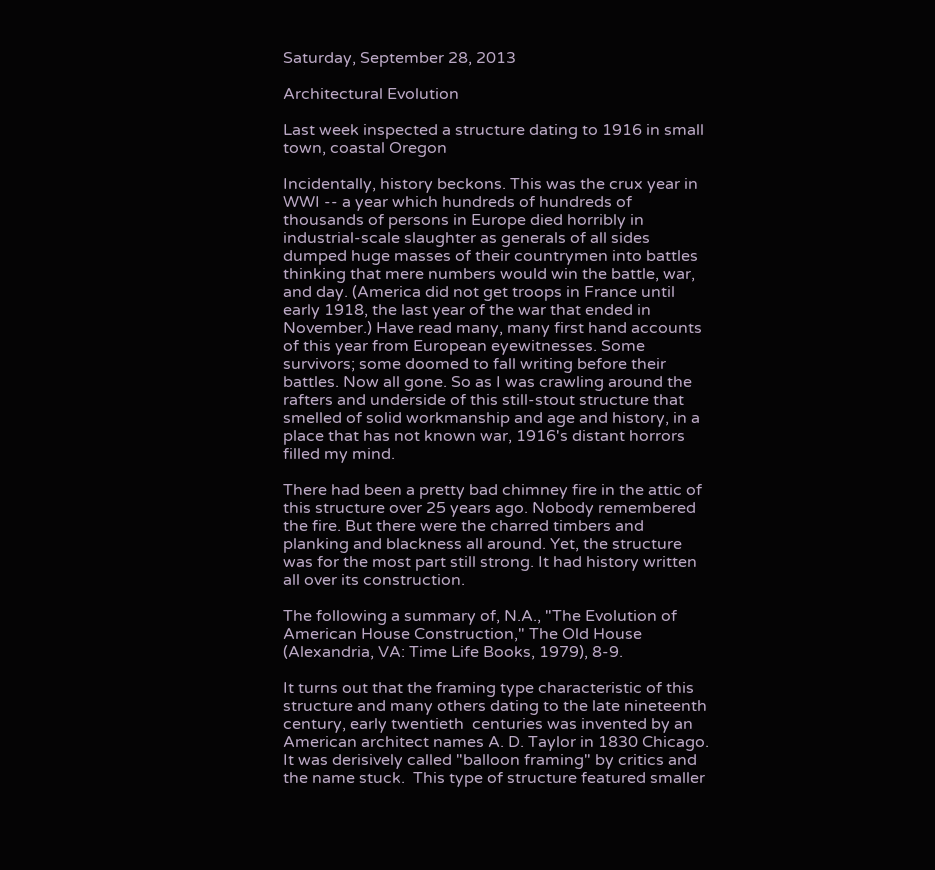Saturday, September 28, 2013

Architectural Evolution

Last week inspected a structure dating to 1916 in small town, coastal Oregon

Incidentally, history beckons. This was the crux year in WWI -- a year which hundreds of hundreds of thousands of persons in Europe died horribly in industrial-scale slaughter as generals of all sides dumped huge masses of their countrymen into battles thinking that mere numbers would win the battle, war, and day. (America did not get troops in France until early 1918, the last year of the war that ended in November.) Have read many, many first hand accounts of this year from European eyewitnesses. Some survivors; some doomed to fall writing before their battles. Now all gone. So as I was crawling around the rafters and underside of this still-stout structure that smelled of solid workmanship and age and history, in a place that has not known war, 1916's distant horrors filled my mind.

There had been a pretty bad chimney fire in the attic of this structure over 25 years ago. Nobody remembered the fire. But there were the charred timbers and planking and blackness all around. Yet, the structure was for the most part still strong. It had history written all over its construction.

The following a summary of, N.A., "The Evolution of American House Construction," The Old House (Alexandria, VA: Time Life Books, 1979), 8-9.

It turns out that the framing type characteristic of this structure and many others dating to the late nineteenth century, early twentieth  centuries was invented by an American architect names A. D. Taylor in 1830 Chicago. It was derisively called "balloon framing" by critics and the name stuck.  This type of structure featured smaller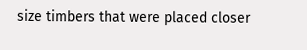size timbers that were placed closer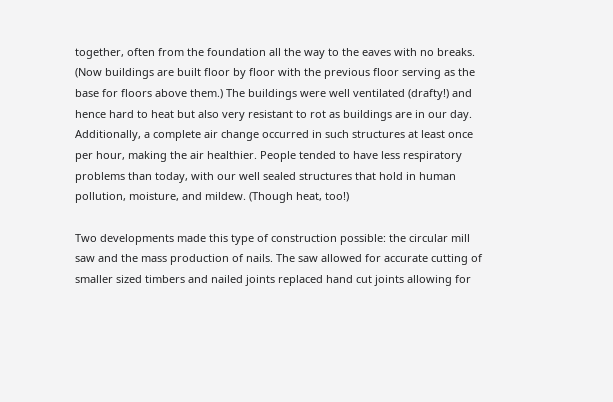together, often from the foundation all the way to the eaves with no breaks. (Now buildings are built floor by floor with the previous floor serving as the base for floors above them.) The buildings were well ventilated (drafty!) and hence hard to heat but also very resistant to rot as buildings are in our day. Additionally, a complete air change occurred in such structures at least once per hour, making the air healthier. People tended to have less respiratory problems than today, with our well sealed structures that hold in human pollution, moisture, and mildew. (Though heat, too!)

Two developments made this type of construction possible: the circular mill saw and the mass production of nails. The saw allowed for accurate cutting of smaller sized timbers and nailed joints replaced hand cut joints allowing for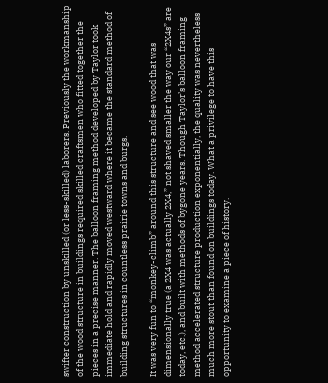swifter construction by unskilled (or less-skilled) laborers. Previously the workmanship of the wood structure in buildings required skilled craftsmen who fitted together the pieces in a precise manner. The balloon framing method developed by Taylor took immediate hold and rapidly moved westward where it became the standard method of building structures in countless prairie towns and burgs.

It was very fun to “monkey-climb” around this structure and see wood that was dimensionally true (a 2X4 was actually 2X4,” not shaved smaller the way our “2X4s” are today, etc.), and built with methods of bygone years. Though Taylor’s balloon framing method accelerated structure production exponentially, the quality was nevertheless much more stout than found on buildings today. What a privilege to have this opportunity to examine a piece of history.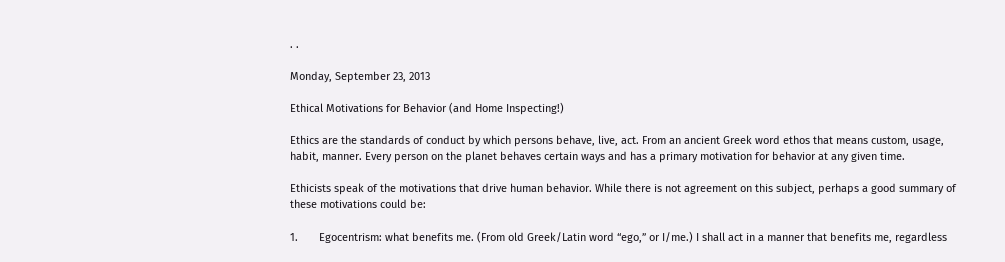. .

Monday, September 23, 2013

Ethical Motivations for Behavior (and Home Inspecting!)

Ethics are the standards of conduct by which persons behave, live, act. From an ancient Greek word ethos that means custom, usage, habit, manner. Every person on the planet behaves certain ways and has a primary motivation for behavior at any given time.

Ethicists speak of the motivations that drive human behavior. While there is not agreement on this subject, perhaps a good summary of these motivations could be:

1.       Egocentrism: what benefits me. (From old Greek/Latin word “ego,” or I/me.) I shall act in a manner that benefits me, regardless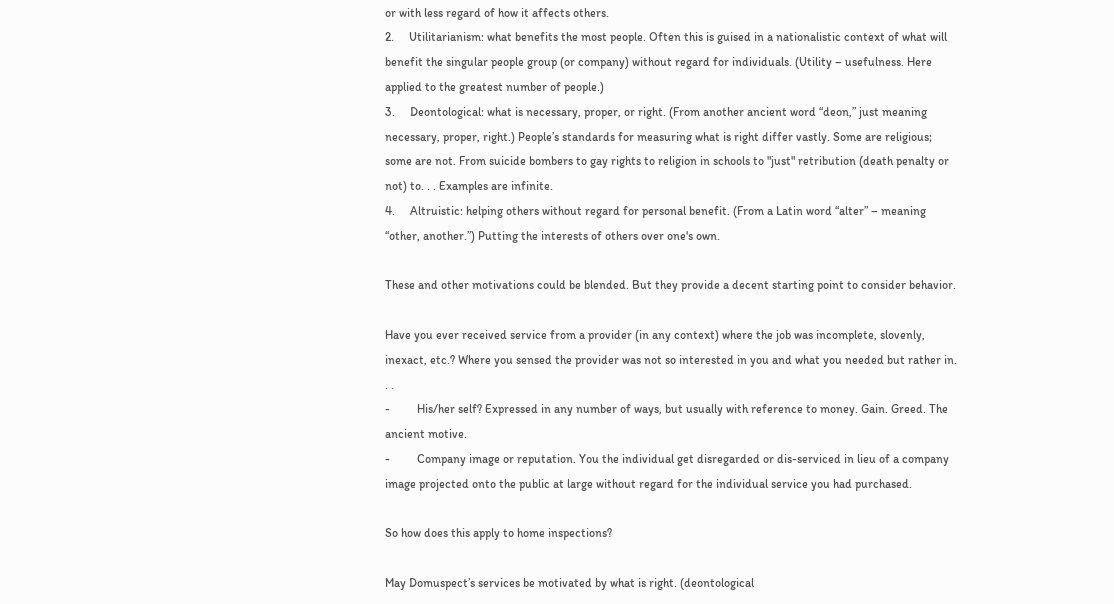or with less regard of how it affects others.
2.     Utilitarianism: what benefits the most people. Often this is guised in a nationalistic context of what will benefit the singular people group (or company) without regard for individuals. (Utility – usefulness. Here applied to the greatest number of people.)
3.     Deontological: what is necessary, proper, or right. (From another ancient word “deon,” just meaning necessary, proper, right.) People’s standards for measuring what is right differ vastly. Some are religious; some are not. From suicide bombers to gay rights to religion in schools to "just" retribution (death penalty or not) to. . . Examples are infinite.
4.     Altruistic: helping others without regard for personal benefit. (From a Latin word “alter” – meaning “other, another.”) Putting the interests of others over one's own.

These and other motivations could be blended. But they provide a decent starting point to consider behavior.

Have you ever received service from a provider (in any context) where the job was incomplete, slovenly, inexact, etc.? Where you sensed the provider was not so interested in you and what you needed but rather in. . .
-         His/her self? Expressed in any number of ways, but usually with reference to money. Gain. Greed. The ancient motive.
-         Company image or reputation. You the individual get disregarded or dis-serviced in lieu of a company image projected onto the public at large without regard for the individual service you had purchased.

So how does this apply to home inspections?

May Domuspect’s services be motivated by what is right. (deontological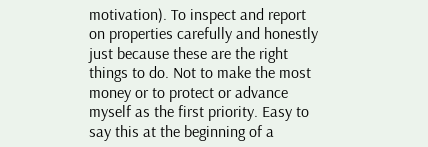motivation). To inspect and report on properties carefully and honestly just because these are the right things to do. Not to make the most money or to protect or advance myself as the first priority. Easy to say this at the beginning of a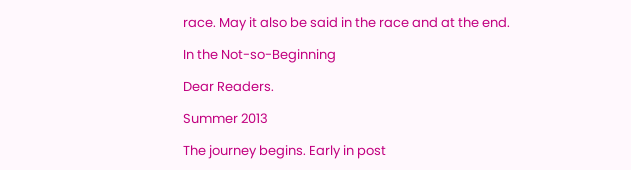race. May it also be said in the race and at the end.

In the Not-so-Beginning

Dear Readers.

Summer 2013

The journey begins. Early in post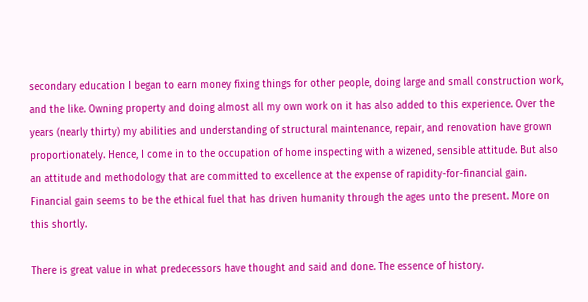secondary education I began to earn money fixing things for other people, doing large and small construction work, and the like. Owning property and doing almost all my own work on it has also added to this experience. Over the years (nearly thirty) my abilities and understanding of structural maintenance, repair, and renovation have grown proportionately. Hence, I come in to the occupation of home inspecting with a wizened, sensible attitude. But also an attitude and methodology that are committed to excellence at the expense of rapidity-for-financial gain. Financial gain seems to be the ethical fuel that has driven humanity through the ages unto the present. More on this shortly.

There is great value in what predecessors have thought and said and done. The essence of history.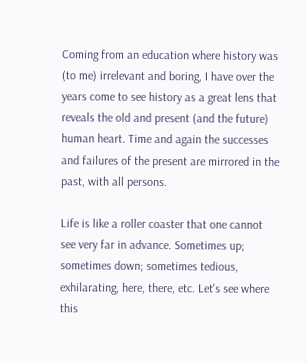Coming from an education where history was (to me) irrelevant and boring, I have over the years come to see history as a great lens that reveals the old and present (and the future) human heart. Time and again the successes and failures of the present are mirrored in the past, with all persons.

Life is like a roller coaster that one cannot see very far in advance. Sometimes up; sometimes down; sometimes tedious, exhilarating, here, there, etc. Let's see where this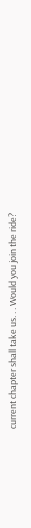current chapter shall take us. . . Would you join the ride?